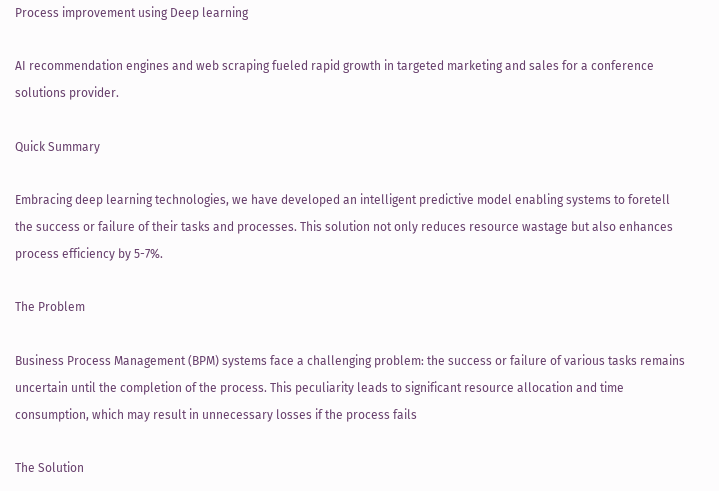Process improvement using Deep learning

AI recommendation engines and web scraping fueled rapid growth in targeted marketing and sales for a conference solutions provider.

Quick Summary

Embracing deep learning technologies, we have developed an intelligent predictive model enabling systems to foretell the success or failure of their tasks and processes. This solution not only reduces resource wastage but also enhances process efficiency by 5-7%.

The Problem

Business Process Management (BPM) systems face a challenging problem: the success or failure of various tasks remains uncertain until the completion of the process. This peculiarity leads to significant resource allocation and time consumption, which may result in unnecessary losses if the process fails

The Solution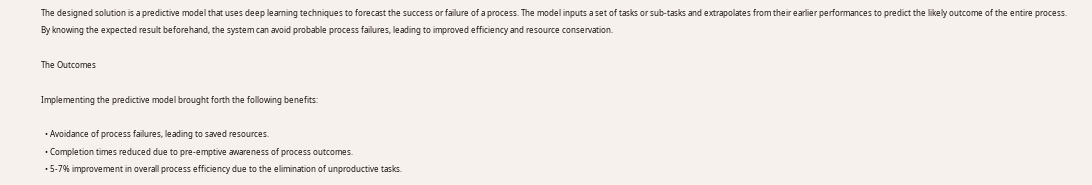The designed solution is a predictive model that uses deep learning techniques to forecast the success or failure of a process. The model inputs a set of tasks or sub-tasks and extrapolates from their earlier performances to predict the likely outcome of the entire process. By knowing the expected result beforehand, the system can avoid probable process failures, leading to improved efficiency and resource conservation.

The Outcomes

Implementing the predictive model brought forth the following benefits:

  • Avoidance of process failures, leading to saved resources.
  • Completion times reduced due to pre-emptive awareness of process outcomes.
  • 5-7% improvement in overall process efficiency due to the elimination of unproductive tasks.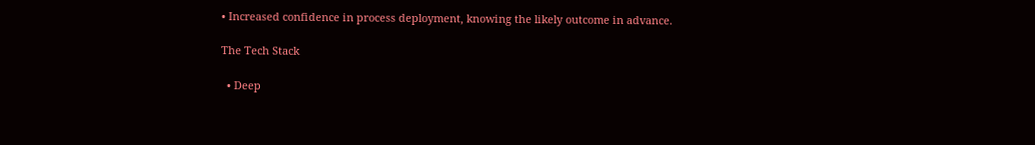• Increased confidence in process deployment, knowing the likely outcome in advance.

The Tech Stack

  • Deep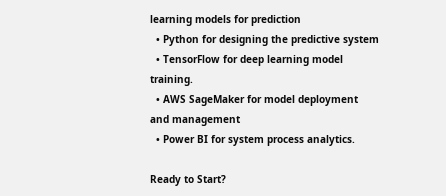learning models for prediction
  • Python for designing the predictive system
  • TensorFlow for deep learning model training.
  • AWS SageMaker for model deployment and management
  • Power BI for system process analytics.

Ready to Start?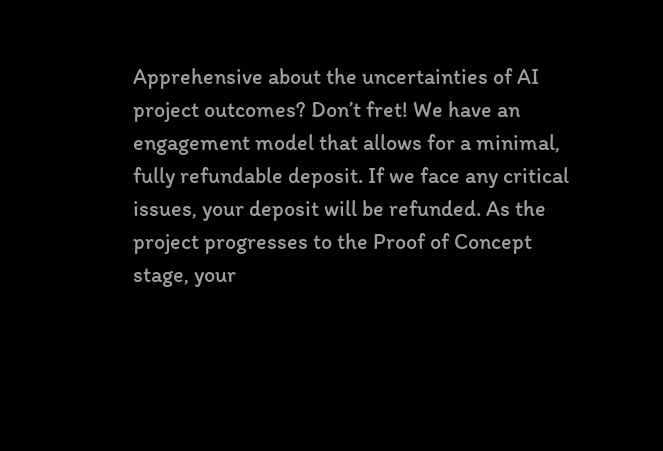Apprehensive about the uncertainties of AI project outcomes? Don’t fret! We have an engagement model that allows for a minimal, fully refundable deposit. If we face any critical issues, your deposit will be refunded. As the project progresses to the Proof of Concept stage, your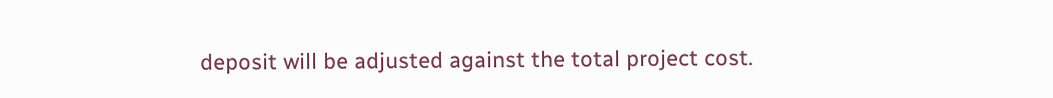deposit will be adjusted against the total project cost.